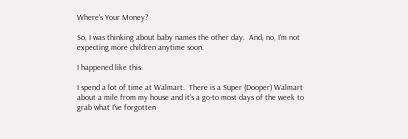Where's Your Money?

So, I was thinking about baby names the other day.  And, no, I'm not expecting more children anytime soon.

I happened like this.

I spend a lot of time at Walmart.  There is a Super (Dooper) Walmart about a mile from my house and it's a go-to most days of the week to grab what I've forgotten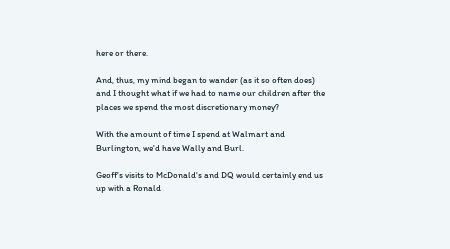here or there.

And, thus, my mind began to wander (as it so often does) and I thought what if we had to name our children after the places we spend the most discretionary money?

With the amount of time I spend at Walmart and Burlington, we'd have Wally and Burl.

Geoff's visits to McDonald's and DQ would certainly end us up with a Ronald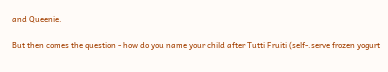and Queenie.

But then comes the question - how do you name your child after Tutti Fruiti (self-.serve frozen yogurt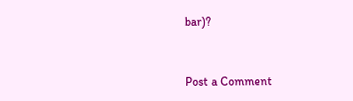bar)?


Post a Comment